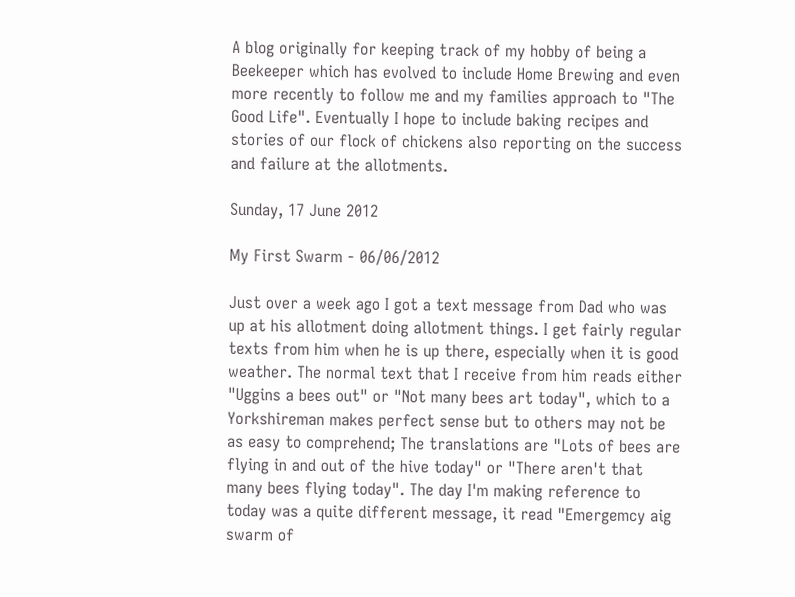A blog originally for keeping track of my hobby of being a Beekeeper which has evolved to include Home Brewing and even more recently to follow me and my families approach to "The Good Life". Eventually I hope to include baking recipes and stories of our flock of chickens also reporting on the success and failure at the allotments.

Sunday, 17 June 2012

My First Swarm - 06/06/2012

Just over a week ago I got a text message from Dad who was up at his allotment doing allotment things. I get fairly regular texts from him when he is up there, especially when it is good weather. The normal text that I receive from him reads either "Uggins a bees out" or "Not many bees art today", which to a Yorkshireman makes perfect sense but to others may not be as easy to comprehend; The translations are "Lots of bees are flying in and out of the hive today" or "There aren't that many bees flying today". The day I'm making reference to today was a quite different message, it read "Emergemcy aig swarm of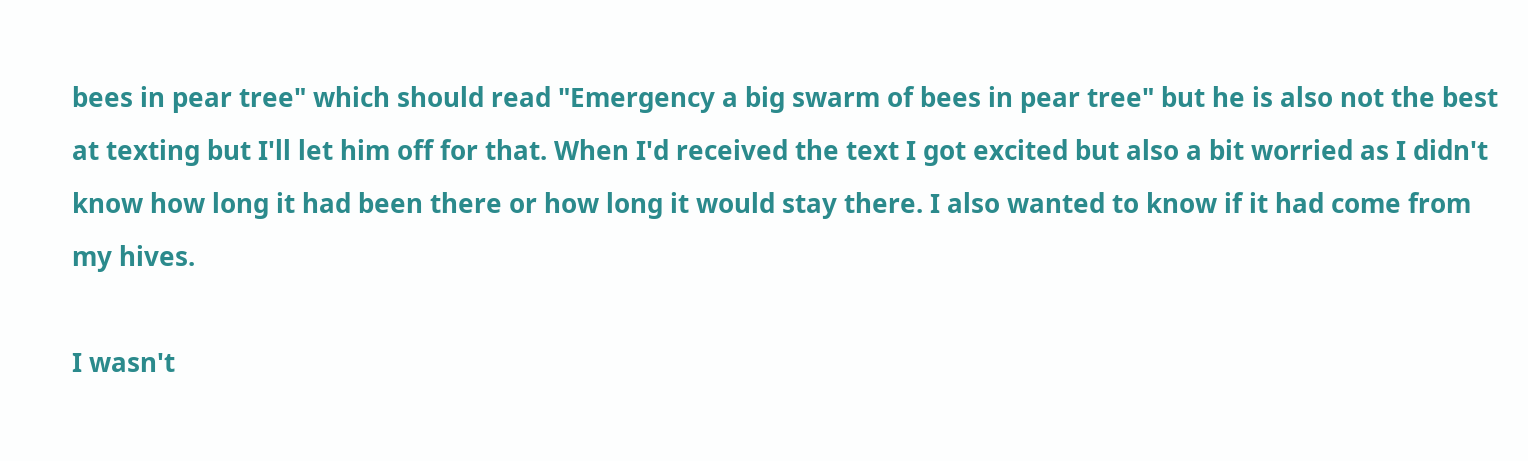bees in pear tree" which should read "Emergency a big swarm of bees in pear tree" but he is also not the best at texting but I'll let him off for that. When I'd received the text I got excited but also a bit worried as I didn't know how long it had been there or how long it would stay there. I also wanted to know if it had come from my hives.

I wasn't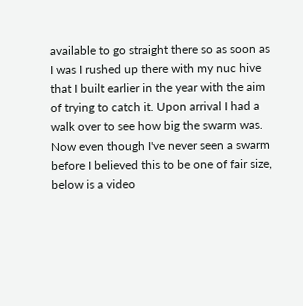available to go straight there so as soon as I was I rushed up there with my nuc hive that I built earlier in the year with the aim of trying to catch it. Upon arrival I had a walk over to see how big the swarm was. Now even though I've never seen a swarm before I believed this to be one of fair size, below is a video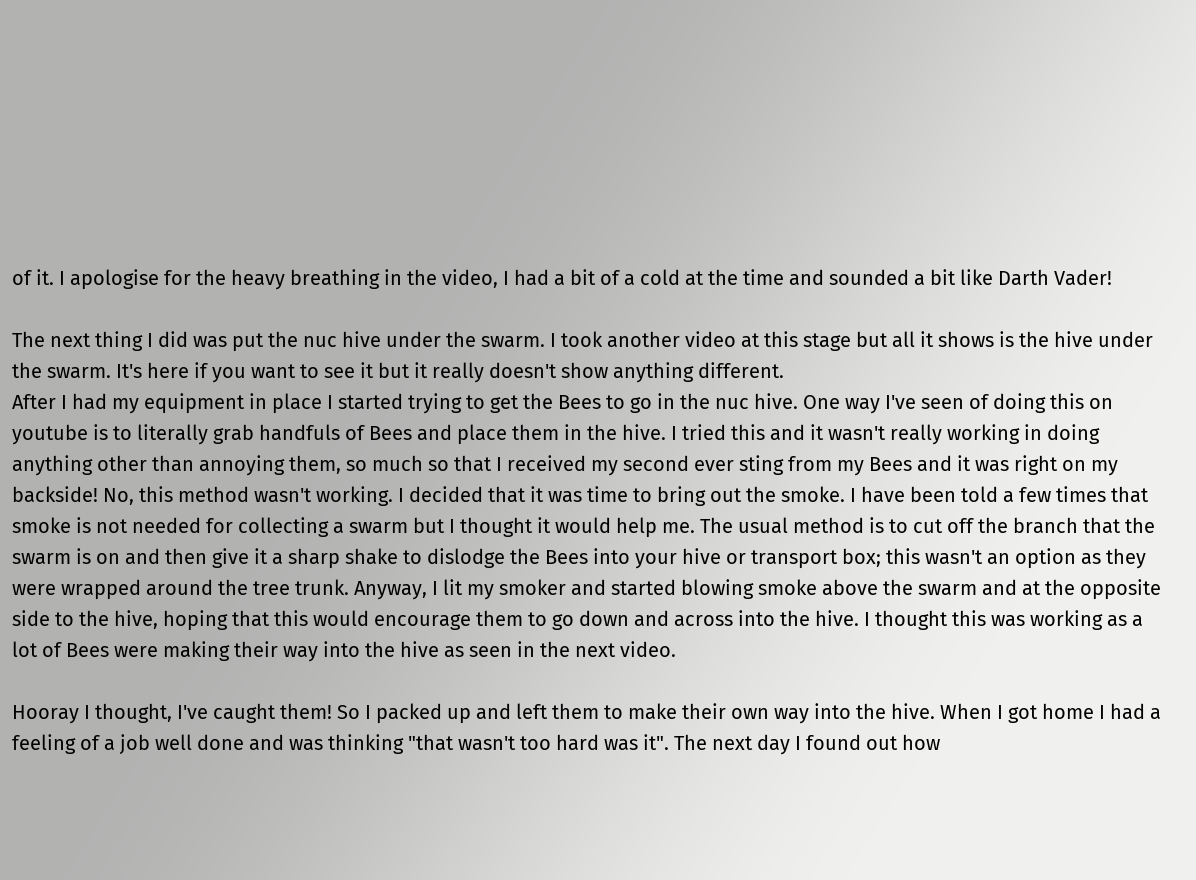of it. I apologise for the heavy breathing in the video, I had a bit of a cold at the time and sounded a bit like Darth Vader!

The next thing I did was put the nuc hive under the swarm. I took another video at this stage but all it shows is the hive under the swarm. It's here if you want to see it but it really doesn't show anything different.
After I had my equipment in place I started trying to get the Bees to go in the nuc hive. One way I've seen of doing this on youtube is to literally grab handfuls of Bees and place them in the hive. I tried this and it wasn't really working in doing anything other than annoying them, so much so that I received my second ever sting from my Bees and it was right on my backside! No, this method wasn't working. I decided that it was time to bring out the smoke. I have been told a few times that smoke is not needed for collecting a swarm but I thought it would help me. The usual method is to cut off the branch that the swarm is on and then give it a sharp shake to dislodge the Bees into your hive or transport box; this wasn't an option as they were wrapped around the tree trunk. Anyway, I lit my smoker and started blowing smoke above the swarm and at the opposite side to the hive, hoping that this would encourage them to go down and across into the hive. I thought this was working as a lot of Bees were making their way into the hive as seen in the next video.

Hooray I thought, I've caught them! So I packed up and left them to make their own way into the hive. When I got home I had a feeling of a job well done and was thinking "that wasn't too hard was it". The next day I found out how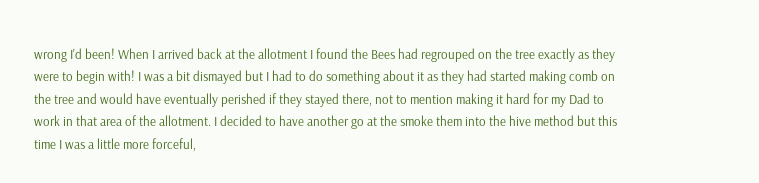wrong I'd been! When I arrived back at the allotment I found the Bees had regrouped on the tree exactly as they were to begin with! I was a bit dismayed but I had to do something about it as they had started making comb on the tree and would have eventually perished if they stayed there, not to mention making it hard for my Dad to work in that area of the allotment. I decided to have another go at the smoke them into the hive method but this time I was a little more forceful,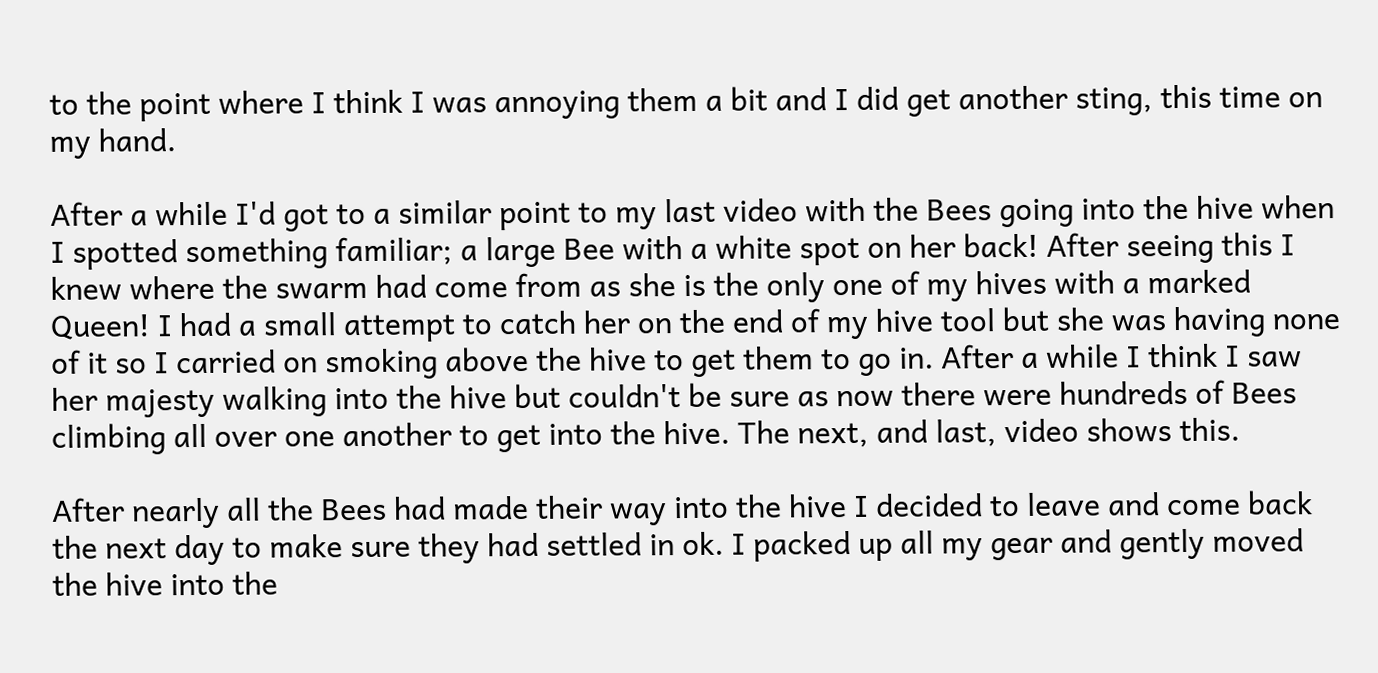to the point where I think I was annoying them a bit and I did get another sting, this time on my hand.

After a while I'd got to a similar point to my last video with the Bees going into the hive when I spotted something familiar; a large Bee with a white spot on her back! After seeing this I knew where the swarm had come from as she is the only one of my hives with a marked Queen! I had a small attempt to catch her on the end of my hive tool but she was having none of it so I carried on smoking above the hive to get them to go in. After a while I think I saw her majesty walking into the hive but couldn't be sure as now there were hundreds of Bees climbing all over one another to get into the hive. The next, and last, video shows this.

After nearly all the Bees had made their way into the hive I decided to leave and come back the next day to make sure they had settled in ok. I packed up all my gear and gently moved the hive into the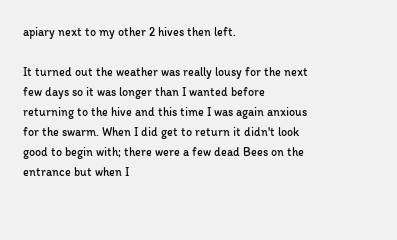apiary next to my other 2 hives then left.

It turned out the weather was really lousy for the next few days so it was longer than I wanted before returning to the hive and this time I was again anxious for the swarm. When I did get to return it didn't look good to begin with; there were a few dead Bees on the entrance but when I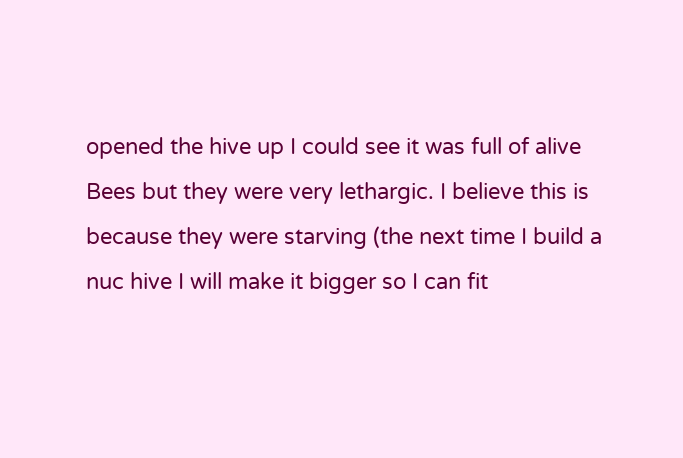opened the hive up I could see it was full of alive Bees but they were very lethargic. I believe this is because they were starving (the next time I build a nuc hive I will make it bigger so I can fit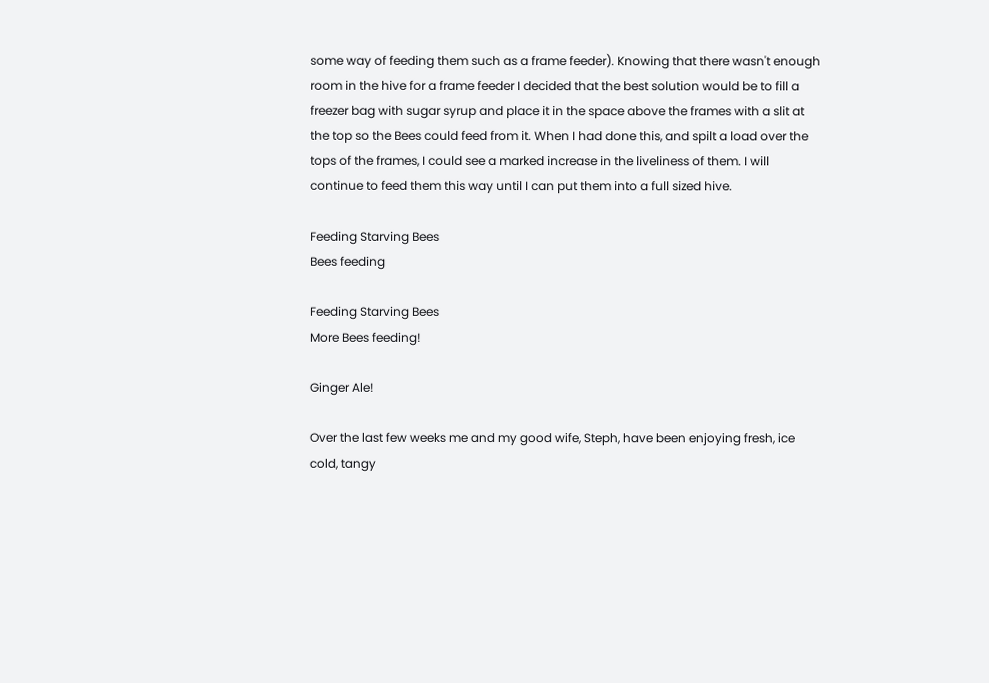some way of feeding them such as a frame feeder). Knowing that there wasn't enough room in the hive for a frame feeder I decided that the best solution would be to fill a freezer bag with sugar syrup and place it in the space above the frames with a slit at the top so the Bees could feed from it. When I had done this, and spilt a load over the tops of the frames, I could see a marked increase in the liveliness of them. I will continue to feed them this way until I can put them into a full sized hive.

Feeding Starving Bees
Bees feeding

Feeding Starving Bees
More Bees feeding!

Ginger Ale!

Over the last few weeks me and my good wife, Steph, have been enjoying fresh, ice cold, tangy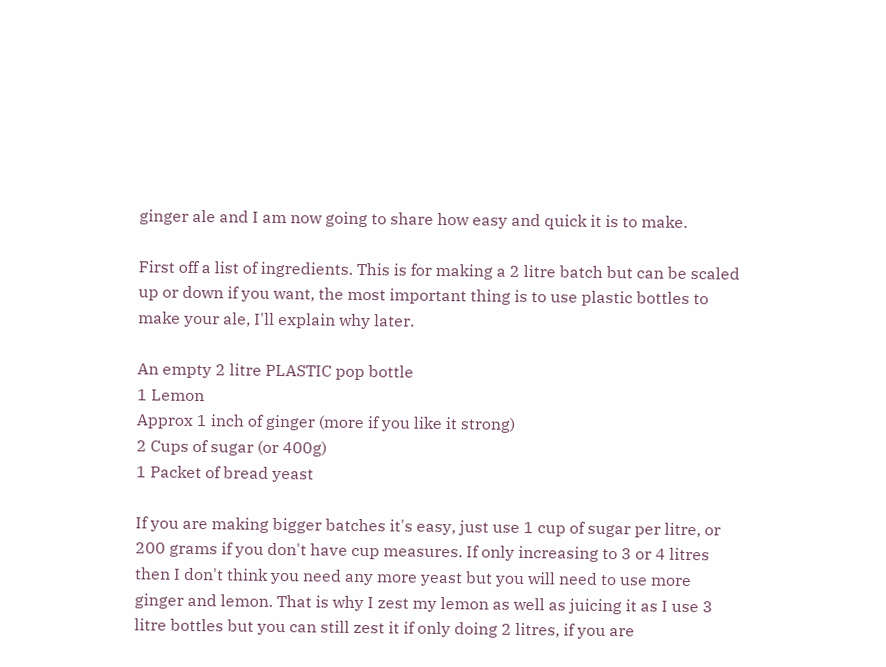ginger ale and I am now going to share how easy and quick it is to make.

First off a list of ingredients. This is for making a 2 litre batch but can be scaled up or down if you want, the most important thing is to use plastic bottles to make your ale, I'll explain why later.

An empty 2 litre PLASTIC pop bottle
1 Lemon
Approx 1 inch of ginger (more if you like it strong)
2 Cups of sugar (or 400g)
1 Packet of bread yeast

If you are making bigger batches it's easy, just use 1 cup of sugar per litre, or 200 grams if you don't have cup measures. If only increasing to 3 or 4 litres then I don't think you need any more yeast but you will need to use more ginger and lemon. That is why I zest my lemon as well as juicing it as I use 3 litre bottles but you can still zest it if only doing 2 litres, if you are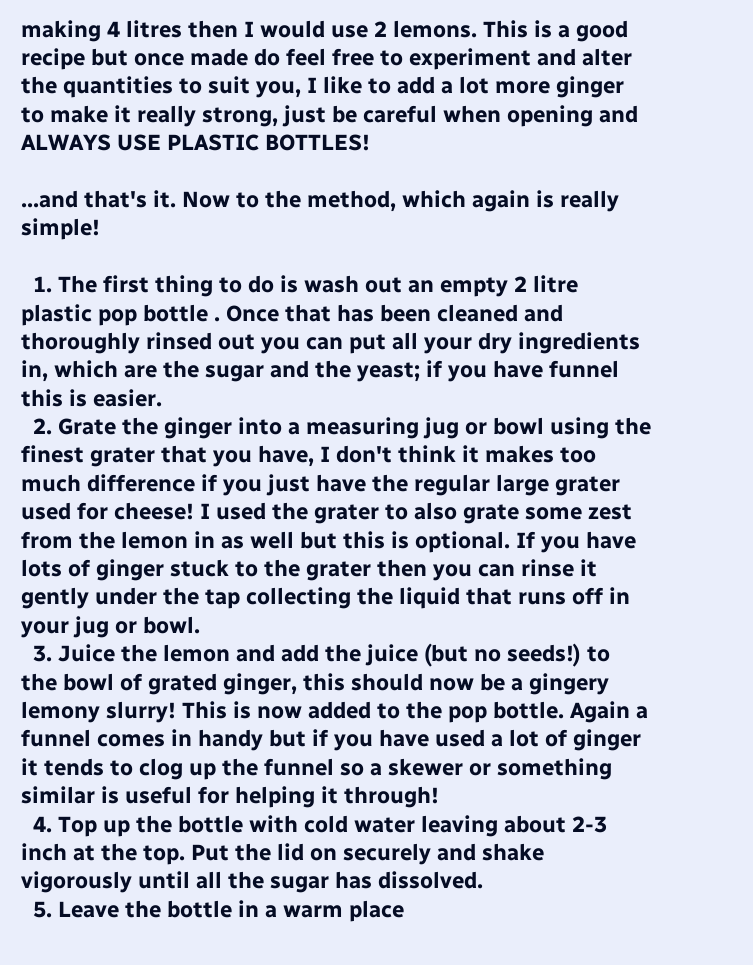making 4 litres then I would use 2 lemons. This is a good recipe but once made do feel free to experiment and alter the quantities to suit you, I like to add a lot more ginger to make it really strong, just be careful when opening and ALWAYS USE PLASTIC BOTTLES!

...and that's it. Now to the method, which again is really simple!

  1. The first thing to do is wash out an empty 2 litre plastic pop bottle . Once that has been cleaned and thoroughly rinsed out you can put all your dry ingredients in, which are the sugar and the yeast; if you have funnel this is easier.
  2. Grate the ginger into a measuring jug or bowl using the finest grater that you have, I don't think it makes too much difference if you just have the regular large grater used for cheese! I used the grater to also grate some zest from the lemon in as well but this is optional. If you have lots of ginger stuck to the grater then you can rinse it gently under the tap collecting the liquid that runs off in your jug or bowl.
  3. Juice the lemon and add the juice (but no seeds!) to the bowl of grated ginger, this should now be a gingery lemony slurry! This is now added to the pop bottle. Again a funnel comes in handy but if you have used a lot of ginger it tends to clog up the funnel so a skewer or something similar is useful for helping it through!
  4. Top up the bottle with cold water leaving about 2-3 inch at the top. Put the lid on securely and shake vigorously until all the sugar has dissolved.
  5. Leave the bottle in a warm place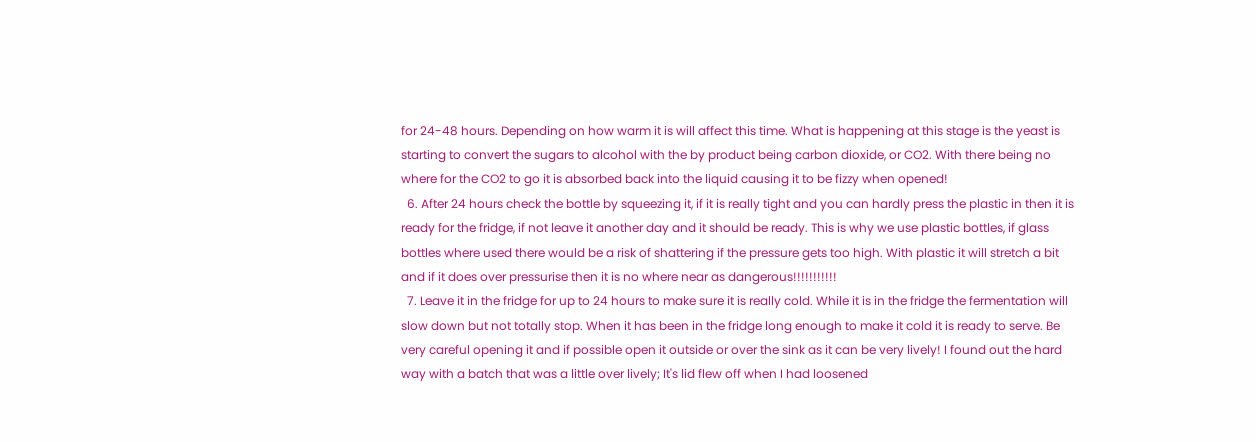for 24-48 hours. Depending on how warm it is will affect this time. What is happening at this stage is the yeast is starting to convert the sugars to alcohol with the by product being carbon dioxide, or CO2. With there being no where for the CO2 to go it is absorbed back into the liquid causing it to be fizzy when opened!
  6. After 24 hours check the bottle by squeezing it, if it is really tight and you can hardly press the plastic in then it is ready for the fridge, if not leave it another day and it should be ready. This is why we use plastic bottles, if glass bottles where used there would be a risk of shattering if the pressure gets too high. With plastic it will stretch a bit and if it does over pressurise then it is no where near as dangerous!!!!!!!!!!!
  7. Leave it in the fridge for up to 24 hours to make sure it is really cold. While it is in the fridge the fermentation will slow down but not totally stop. When it has been in the fridge long enough to make it cold it is ready to serve. Be very careful opening it and if possible open it outside or over the sink as it can be very lively! I found out the hard way with a batch that was a little over lively; It's lid flew off when I had loosened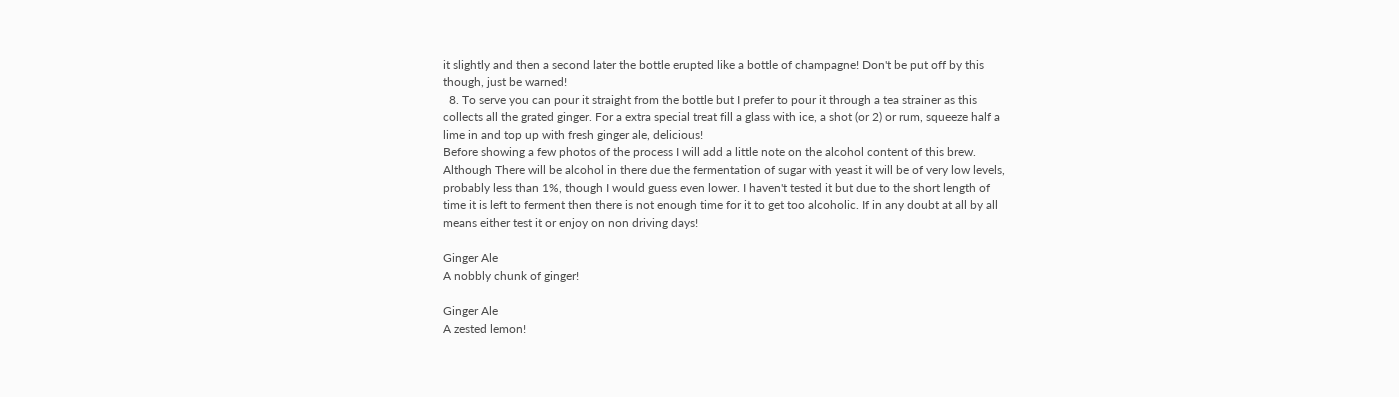it slightly and then a second later the bottle erupted like a bottle of champagne! Don't be put off by this though, just be warned!
  8. To serve you can pour it straight from the bottle but I prefer to pour it through a tea strainer as this collects all the grated ginger. For a extra special treat fill a glass with ice, a shot (or 2) or rum, squeeze half a lime in and top up with fresh ginger ale, delicious!
Before showing a few photos of the process I will add a little note on the alcohol content of this brew. Although There will be alcohol in there due the fermentation of sugar with yeast it will be of very low levels, probably less than 1%, though I would guess even lower. I haven't tested it but due to the short length of time it is left to ferment then there is not enough time for it to get too alcoholic. If in any doubt at all by all means either test it or enjoy on non driving days!

Ginger Ale
A nobbly chunk of ginger!

Ginger Ale
A zested lemon!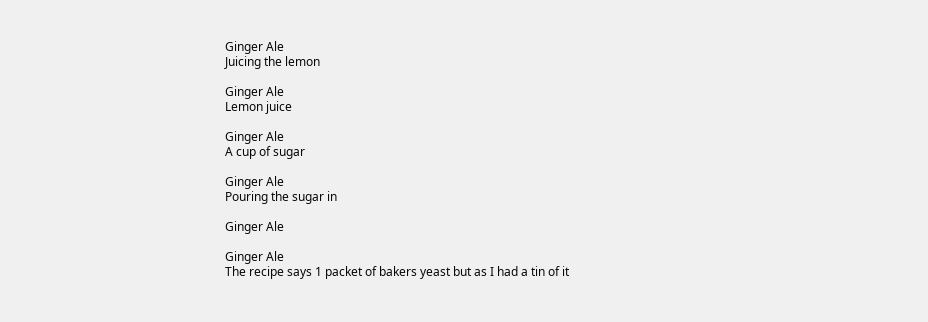Ginger Ale
Juicing the lemon

Ginger Ale
Lemon juice

Ginger Ale
A cup of sugar

Ginger Ale
Pouring the sugar in

Ginger Ale

Ginger Ale
The recipe says 1 packet of bakers yeast but as I had a tin of it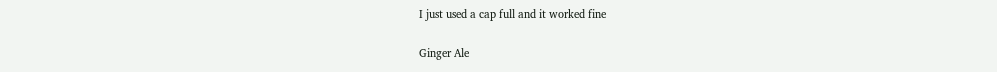I just used a cap full and it worked fine

Ginger Ale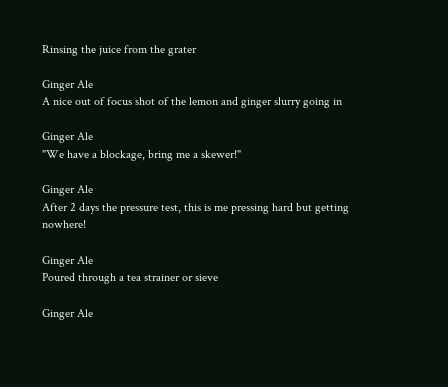Rinsing the juice from the grater

Ginger Ale
A nice out of focus shot of the lemon and ginger slurry going in

Ginger Ale
"We have a blockage, bring me a skewer!"

Ginger Ale
After 2 days the pressure test, this is me pressing hard but getting nowhere!

Ginger Ale
Poured through a tea strainer or sieve

Ginger Ale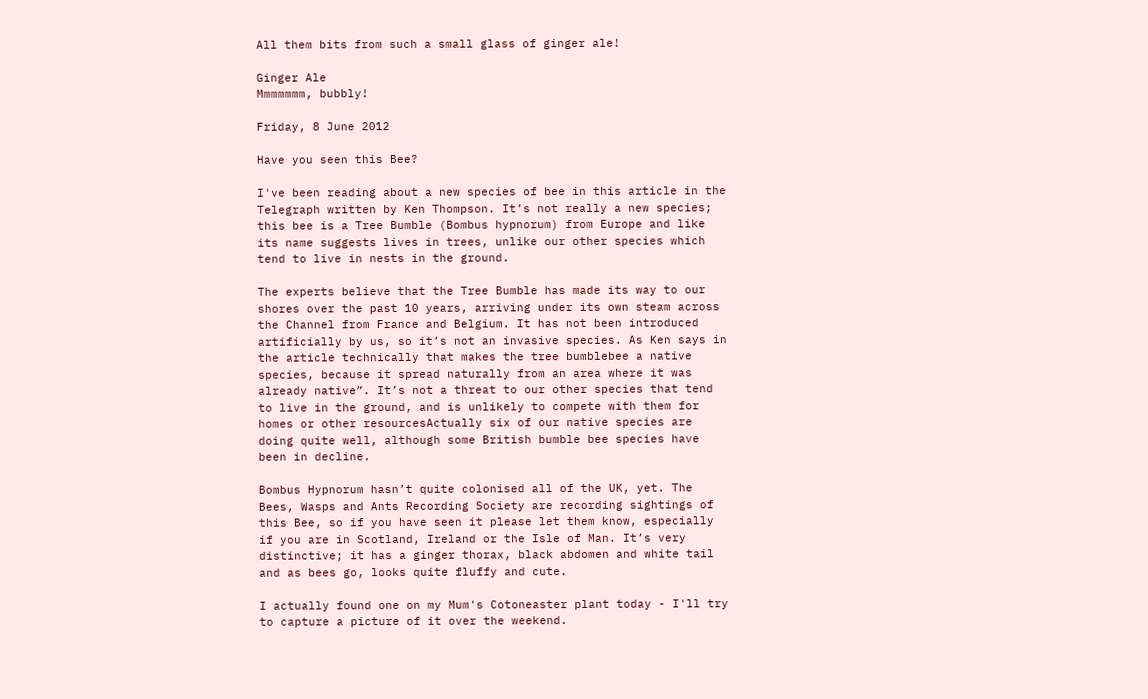All them bits from such a small glass of ginger ale!

Ginger Ale
Mmmmmmm, bubbly!

Friday, 8 June 2012

Have you seen this Bee?

I've been reading about a new species of bee in this article in the Telegraph written by Ken Thompson. It’s not really a new species; this bee is a Tree Bumble (Bombus hypnorum) from Europe and like its name suggests lives in trees, unlike our other species which tend to live in nests in the ground.

The experts believe that the Tree Bumble has made its way to our shores over the past 10 years, arriving under its own steam across the Channel from France and Belgium. It has not been introduced artificially by us, so it’s not an invasive species. As Ken says in the article technically that makes the tree bumblebee a native species, because it spread naturally from an area where it was already native”. It’s not a threat to our other species that tend to live in the ground, and is unlikely to compete with them for homes or other resourcesActually six of our native species are doing quite well, although some British bumble bee species have been in decline.

Bombus Hypnorum hasn’t quite colonised all of the UK, yet. The Bees, Wasps and Ants Recording Society are recording sightings of this Bee, so if you have seen it please let them know, especially if you are in Scotland, Ireland or the Isle of Man. It’s very distinctive; it has a ginger thorax, black abdomen and white tail and as bees go, looks quite fluffy and cute.

I actually found one on my Mum's Cotoneaster plant today - I'll try to capture a picture of it over the weekend.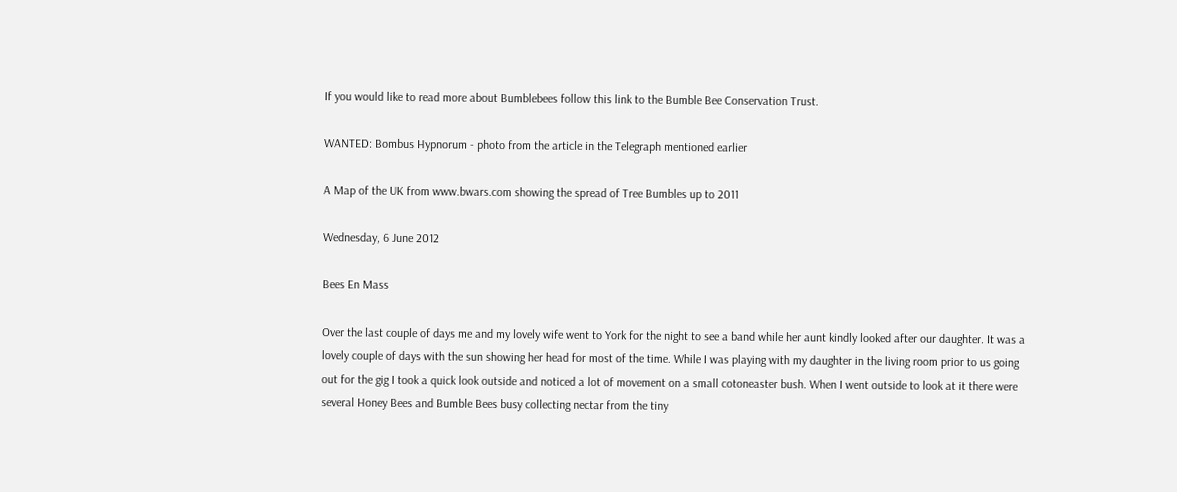If you would like to read more about Bumblebees follow this link to the Bumble Bee Conservation Trust.

WANTED: Bombus Hypnorum - photo from the article in the Telegraph mentioned earlier

A Map of the UK from www.bwars.com showing the spread of Tree Bumbles up to 2011

Wednesday, 6 June 2012

Bees En Mass

Over the last couple of days me and my lovely wife went to York for the night to see a band while her aunt kindly looked after our daughter. It was a lovely couple of days with the sun showing her head for most of the time. While I was playing with my daughter in the living room prior to us going out for the gig I took a quick look outside and noticed a lot of movement on a small cotoneaster bush. When I went outside to look at it there were several Honey Bees and Bumble Bees busy collecting nectar from the tiny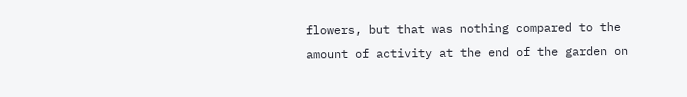flowers, but that was nothing compared to the amount of activity at the end of the garden on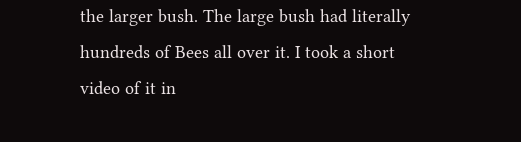the larger bush. The large bush had literally hundreds of Bees all over it. I took a short video of it in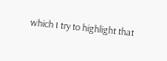which I try to highlight that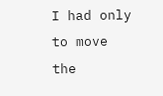I had only to move the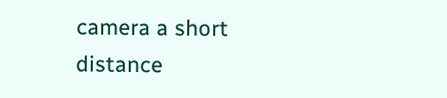camera a short distance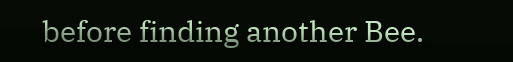before finding another Bee.